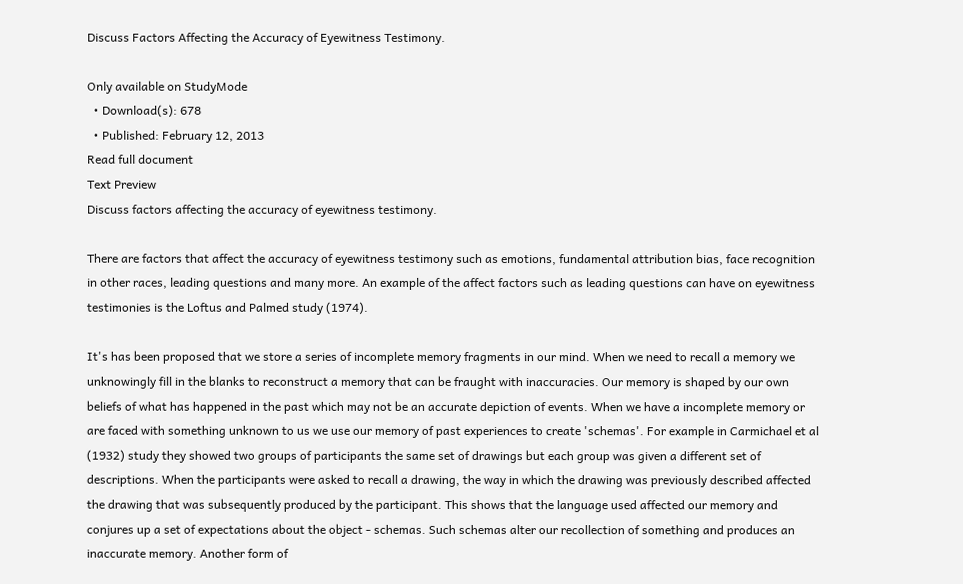Discuss Factors Affecting the Accuracy of Eyewitness Testimony.

Only available on StudyMode
  • Download(s): 678
  • Published: February 12, 2013
Read full document
Text Preview
Discuss factors affecting the accuracy of eyewitness testimony.

There are factors that affect the accuracy of eyewitness testimony such as emotions, fundamental attribution bias, face recognition in other races, leading questions and many more. An example of the affect factors such as leading questions can have on eyewitness testimonies is the Loftus and Palmed study (1974).

It's has been proposed that we store a series of incomplete memory fragments in our mind. When we need to recall a memory we unknowingly fill in the blanks to reconstruct a memory that can be fraught with inaccuracies. Our memory is shaped by our own beliefs of what has happened in the past which may not be an accurate depiction of events. When we have a incomplete memory or are faced with something unknown to us we use our memory of past experiences to create 'schemas'. For example in Carmichael et al (1932) study they showed two groups of participants the same set of drawings but each group was given a different set of descriptions. When the participants were asked to recall a drawing, the way in which the drawing was previously described affected the drawing that was subsequently produced by the participant. This shows that the language used affected our memory and conjures up a set of expectations about the object - schemas. Such schemas alter our recollection of something and produces an inaccurate memory. Another form of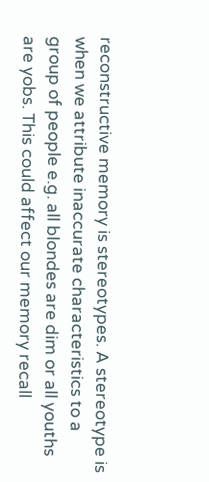reconstructive memory is stereotypes. A stereotype is when we attribute inaccurate characteristics to a group of people e.g. all blondes are dim or all youths are yobs. This could affect our memory recall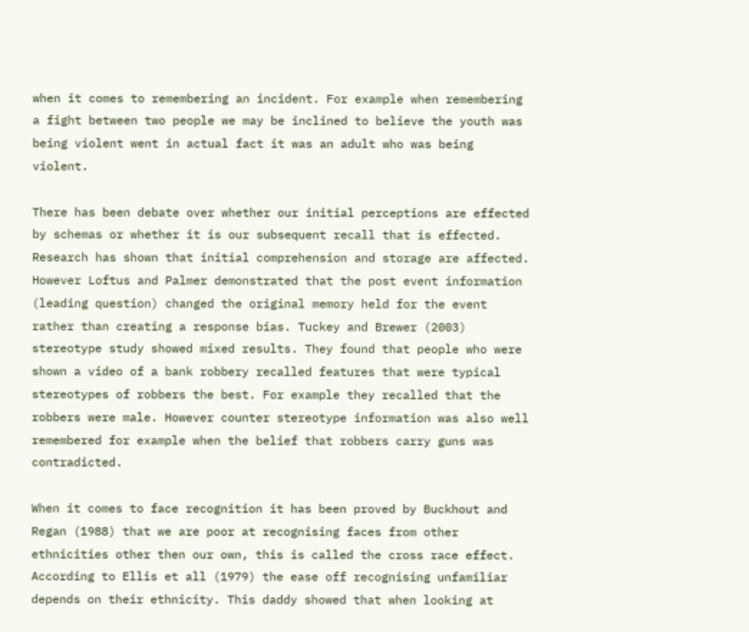when it comes to remembering an incident. For example when remembering a fight between two people we may be inclined to believe the youth was being violent went in actual fact it was an adult who was being violent.

There has been debate over whether our initial perceptions are effected by schemas or whether it is our subsequent recall that is effected. Research has shown that initial comprehension and storage are affected. However Loftus and Palmer demonstrated that the post event information (leading question) changed the original memory held for the event rather than creating a response bias. Tuckey and Brewer (2003) stereotype study showed mixed results. They found that people who were shown a video of a bank robbery recalled features that were typical stereotypes of robbers the best. For example they recalled that the robbers were male. However counter stereotype information was also well remembered for example when the belief that robbers carry guns was contradicted.

When it comes to face recognition it has been proved by Buckhout and Regan (1988) that we are poor at recognising faces from other ethnicities other then our own, this is called the cross race effect. According to Ellis et all (1979) the ease off recognising unfamiliar depends on their ethnicity. This daddy showed that when looking at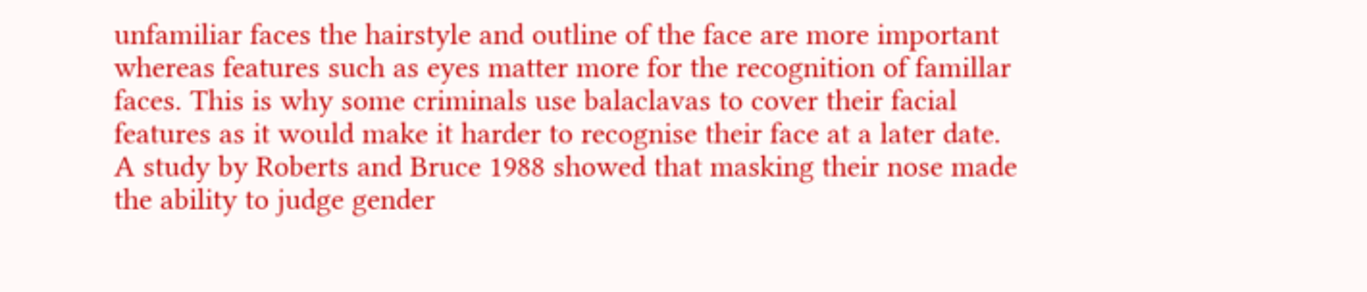unfamiliar faces the hairstyle and outline of the face are more important whereas features such as eyes matter more for the recognition of famillar faces. This is why some criminals use balaclavas to cover their facial features as it would make it harder to recognise their face at a later date. A study by Roberts and Bruce 1988 showed that masking their nose made the ability to judge gender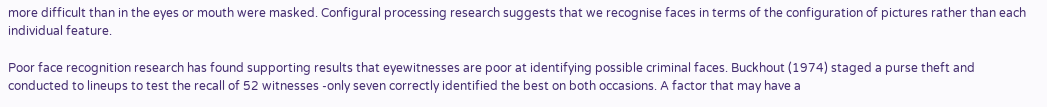more difficult than in the eyes or mouth were masked. Configural processing research suggests that we recognise faces in terms of the configuration of pictures rather than each individual feature.

Poor face recognition research has found supporting results that eyewitnesses are poor at identifying possible criminal faces. Buckhout (1974) staged a purse theft and conducted to lineups to test the recall of 52 witnesses -only seven correctly identified the best on both occasions. A factor that may have a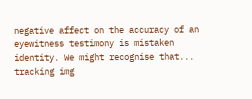negative affect on the accuracy of an eyewitness testimony is mistaken identity. We might recognise that...
tracking img